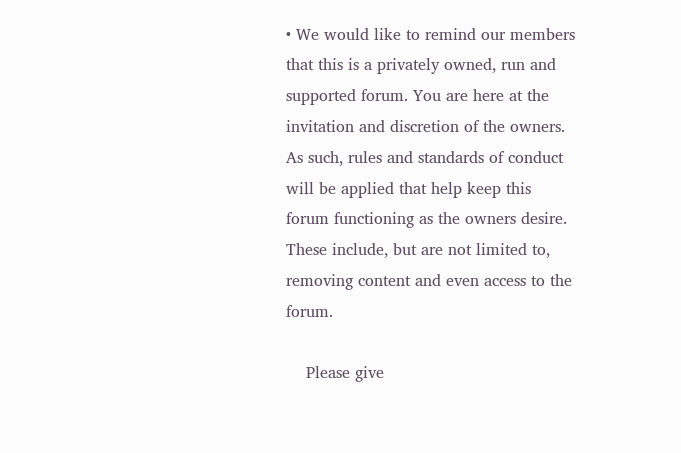• We would like to remind our members that this is a privately owned, run and supported forum. You are here at the invitation and discretion of the owners. As such, rules and standards of conduct will be applied that help keep this forum functioning as the owners desire. These include, but are not limited to, removing content and even access to the forum.

    Please give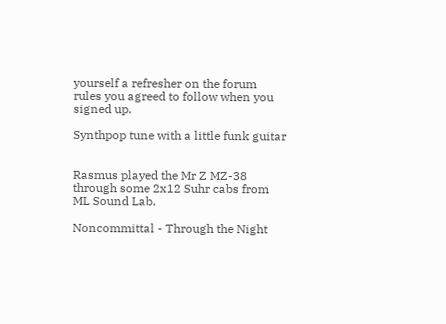yourself a refresher on the forum rules you agreed to follow when you signed up.

Synthpop tune with a little funk guitar


Rasmus played the Mr Z MZ-38 through some 2x12 Suhr cabs from ML Sound Lab.

Noncommittal - Through the Night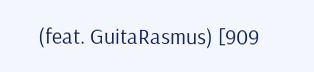(feat. GuitaRasmus) [909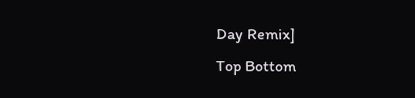Day Remix]
Top Bottom